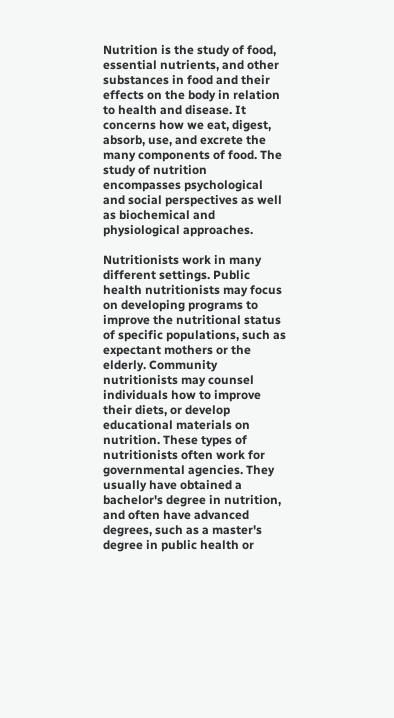Nutrition is the study of food, essential nutrients, and other substances in food and their effects on the body in relation to health and disease. It concerns how we eat, digest, absorb, use, and excrete the many components of food. The study of nutrition encompasses psychological and social perspectives as well as biochemical and physiological approaches.

Nutritionists work in many different settings. Public health nutritionists may focus on developing programs to improve the nutritional status of specific populations, such as expectant mothers or the elderly. Community nutritionists may counsel individuals how to improve their diets, or develop educational materials on nutrition. These types of nutritionists often work for governmental agencies. They usually have obtained a bachelor's degree in nutrition, and often have advanced degrees, such as a master's degree in public health or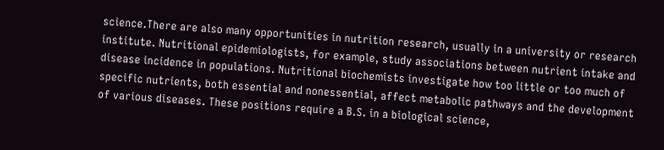science.There are also many opportunities in nutrition research, usually in a university or research institute. Nutritional epidemiologists, for example, study associations between nutrient intake and disease incidence in populations. Nutritional biochemists investigate how too little or too much of specific nutrients, both essential and nonessential, affect metabolic pathways and the development of various diseases. These positions require a B.S. in a biological science,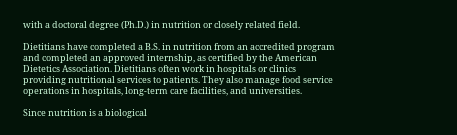with a doctoral degree (Ph.D.) in nutrition or closely related field.

Dietitians have completed a B.S. in nutrition from an accredited program and completed an approved internship, as certified by the American Dietetics Association. Dietitians often work in hospitals or clinics providing nutritional services to patients. They also manage food service operations in hospitals, long-term care facilities, and universities.

Since nutrition is a biological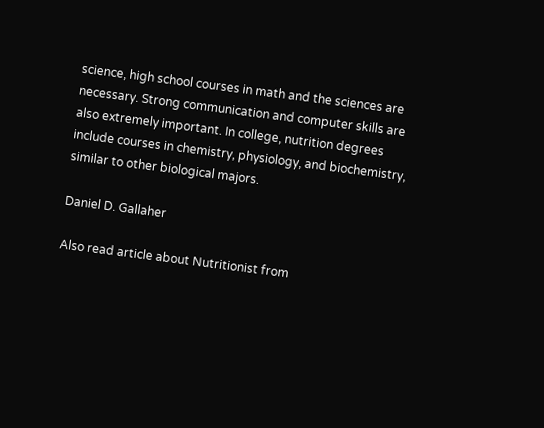science, high school courses in math and the sciences are necessary. Strong communication and computer skills are also extremely important. In college, nutrition degrees include courses in chemistry, physiology, and biochemistry, similar to other biological majors.

Daniel D. Gallaher

Also read article about Nutritionist from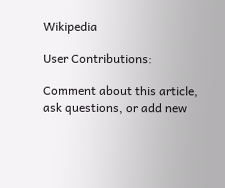Wikipedia

User Contributions:

Comment about this article, ask questions, or add new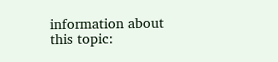information about this topic: